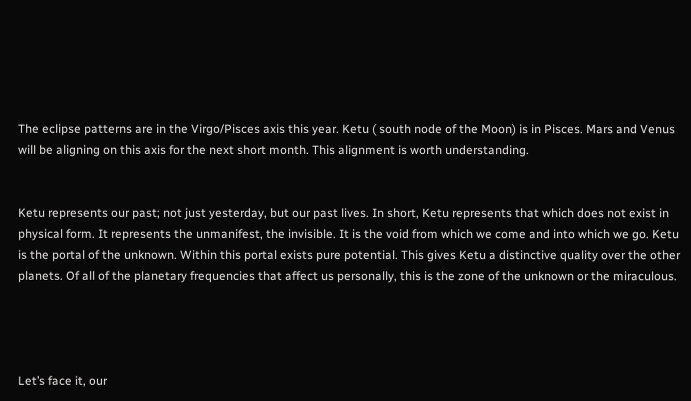The eclipse patterns are in the Virgo/Pisces axis this year. Ketu ( south node of the Moon) is in Pisces. Mars and Venus will be aligning on this axis for the next short month. This alignment is worth understanding.


Ketu represents our past; not just yesterday, but our past lives. In short, Ketu represents that which does not exist in physical form. It represents the unmanifest, the invisible. It is the void from which we come and into which we go. Ketu is the portal of the unknown. Within this portal exists pure potential. This gives Ketu a distinctive quality over the other planets. Of all of the planetary frequencies that affect us personally, this is the zone of the unknown or the miraculous.




Let’s face it, our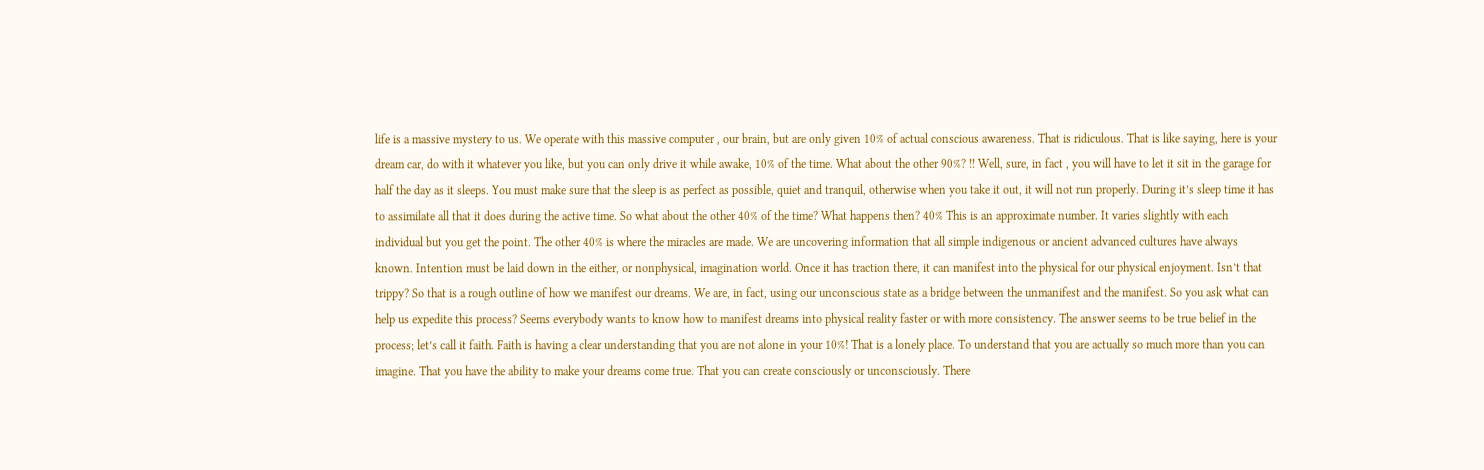life is a massive mystery to us. We operate with this massive computer , our brain, but are only given 10% of actual conscious awareness. That is ridiculous. That is like saying, here is your dream car, do with it whatever you like, but you can only drive it while awake, 10% of the time. What about the other 90%? !! Well, sure, in fact , you will have to let it sit in the garage for half the day as it sleeps. You must make sure that the sleep is as perfect as possible, quiet and tranquil, otherwise when you take it out, it will not run properly. During it’s sleep time it has to assimilate all that it does during the active time. So what about the other 40% of the time? What happens then? 40% This is an approximate number. It varies slightly with each individual but you get the point. The other 40% is where the miracles are made. We are uncovering information that all simple indigenous or ancient advanced cultures have always known. Intention must be laid down in the either, or nonphysical, imagination world. Once it has traction there, it can manifest into the physical for our physical enjoyment. Isn’t that trippy? So that is a rough outline of how we manifest our dreams. We are, in fact, using our unconscious state as a bridge between the unmanifest and the manifest. So you ask what can help us expedite this process? Seems everybody wants to know how to manifest dreams into physical reality faster or with more consistency. The answer seems to be true belief in the process; let’s call it faith. Faith is having a clear understanding that you are not alone in your 10%! That is a lonely place. To understand that you are actually so much more than you can imagine. That you have the ability to make your dreams come true. That you can create consciously or unconsciously. There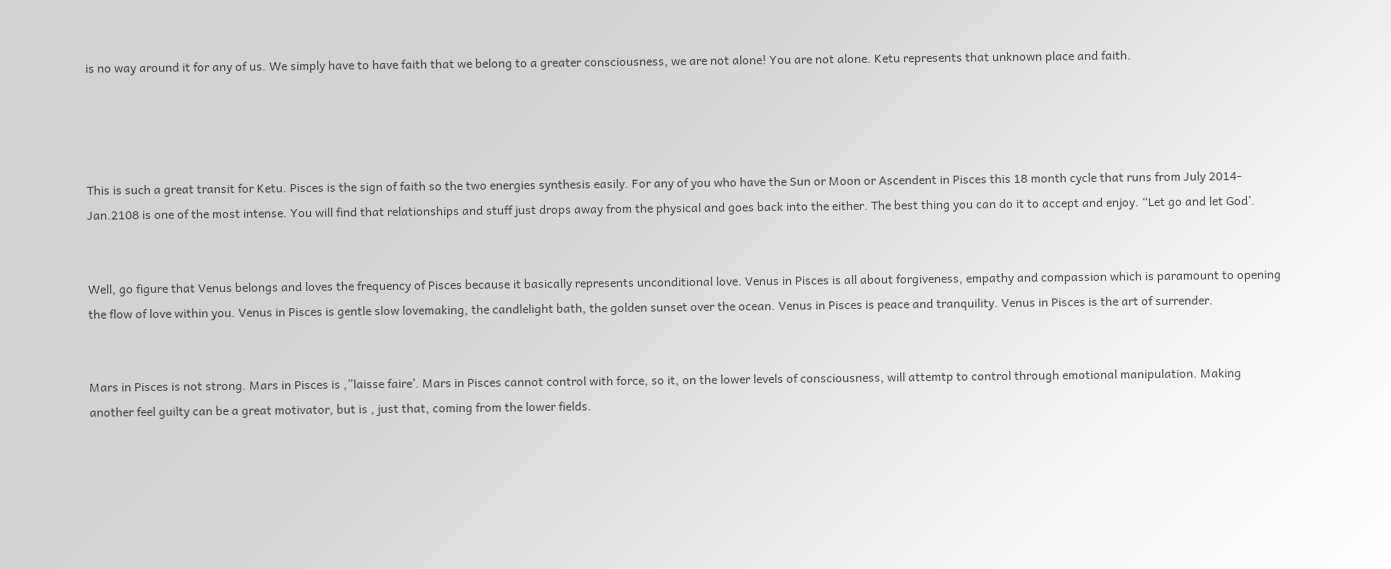is no way around it for any of us. We simply have to have faith that we belong to a greater consciousness, we are not alone! You are not alone. Ketu represents that unknown place and faith.




This is such a great transit for Ketu. Pisces is the sign of faith so the two energies synthesis easily. For any of you who have the Sun or Moon or Ascendent in Pisces this 18 month cycle that runs from July 2014-Jan.2108 is one of the most intense. You will find that relationships and stuff just drops away from the physical and goes back into the either. The best thing you can do it to accept and enjoy. “Let go and let God’.


Well, go figure that Venus belongs and loves the frequency of Pisces because it basically represents unconditional love. Venus in Pisces is all about forgiveness, empathy and compassion which is paramount to opening the flow of love within you. Venus in Pisces is gentle slow lovemaking, the candlelight bath, the golden sunset over the ocean. Venus in Pisces is peace and tranquility. Venus in Pisces is the art of surrender.


Mars in Pisces is not strong. Mars in Pisces is ,”laisse faire’. Mars in Pisces cannot control with force, so it, on the lower levels of consciousness, will attemtp to control through emotional manipulation. Making another feel guilty can be a great motivator, but is , just that, coming from the lower fields.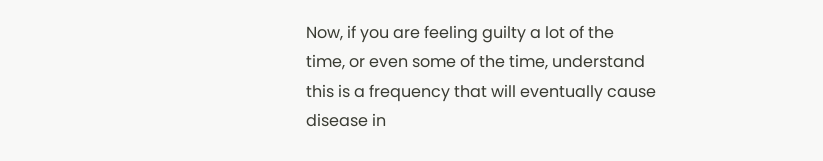Now, if you are feeling guilty a lot of the time, or even some of the time, understand this is a frequency that will eventually cause disease in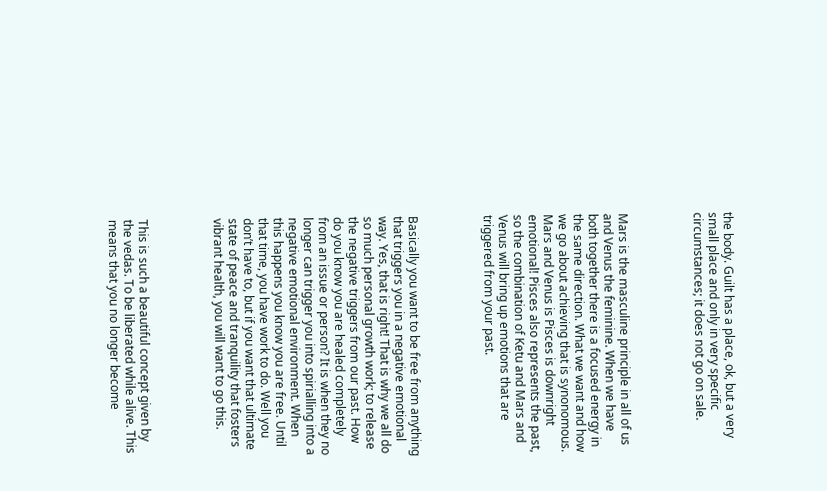the body. Guilt has a place, ok, but a very small place and only in very specific circumstances; it does not go on sale.




Mars is the masculine principle in all of us and Venus the feminine. When we have both together there is a focused energy in the same direction. What we want and how we go about achieving that is synonomous. Mars and Venus is Pisces is downright emotional! Pisces also represents the past, so the combination of Ketu and Mars and Venus will bring up emotions that are triggered from your past.




Basically you want to be free from anything that triggers you in a negative emotional way. Yes, that is right! That is why we all do so much personal growth work; to release the negative triggers from our past. How do you know you are healed completely from an issue or person? It is when they no longer can trigger you into spirialling into a negative emotional environment. When this happens you know you are free. Until that time, you have work to do. Well you don’t have to, but if you want that ultimate state of peace and tranquility that fosters vibrant health, you will want to go this.




This is such a beautiful concept given by the vedas. To be liberated while alive. This means that you no longer become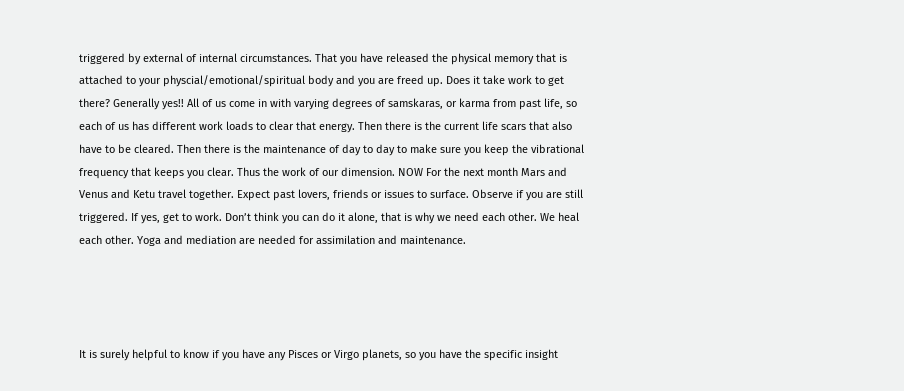triggered by external of internal circumstances. That you have released the physical memory that is attached to your physcial/emotional/spiritual body and you are freed up. Does it take work to get there? Generally yes!! All of us come in with varying degrees of samskaras, or karma from past life, so each of us has different work loads to clear that energy. Then there is the current life scars that also have to be cleared. Then there is the maintenance of day to day to make sure you keep the vibrational frequency that keeps you clear. Thus the work of our dimension. NOW For the next month Mars and Venus and Ketu travel together. Expect past lovers, friends or issues to surface. Observe if you are still triggered. If yes, get to work. Don’t think you can do it alone, that is why we need each other. We heal each other. Yoga and mediation are needed for assimilation and maintenance.




It is surely helpful to know if you have any Pisces or Virgo planets, so you have the specific insight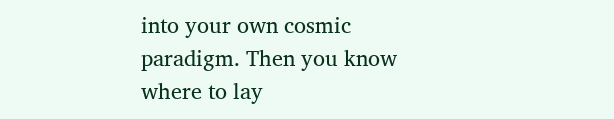into your own cosmic paradigm. Then you know where to lay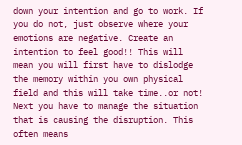down your intention and go to work. If you do not, just observe where your emotions are negative. Create an intention to feel good!! This will mean you will first have to dislodge the memory within you own physical field and this will take time..or not! Next you have to manage the situation that is causing the disruption. This often means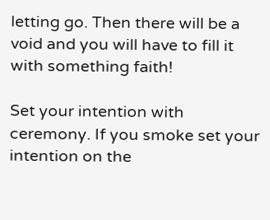letting go. Then there will be a void and you will have to fill it with something faith!

Set your intention with ceremony. If you smoke set your intention on the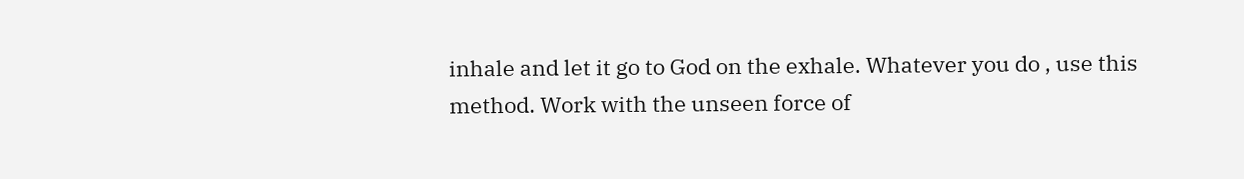inhale and let it go to God on the exhale. Whatever you do , use this method. Work with the unseen force of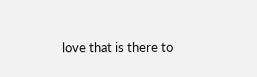love that is there to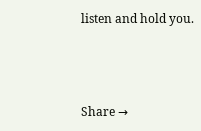listen and hold you.



Share →